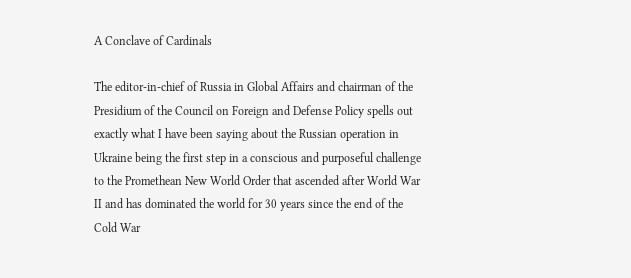A Conclave of Cardinals

The editor-in-chief of Russia in Global Affairs and chairman of the Presidium of the Council on Foreign and Defense Policy spells out exactly what I have been saying about the Russian operation in Ukraine being the first step in a conscious and purposeful challenge to the Promethean New World Order that ascended after World War II and has dominated the world for 30 years since the end of the Cold War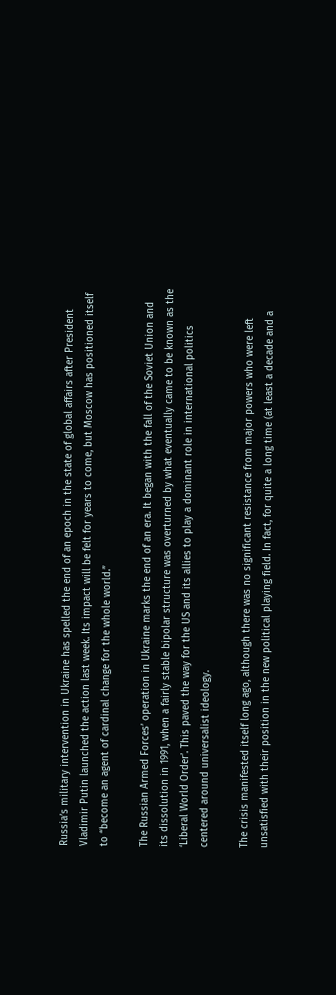Russia’s military intervention in Ukraine has spelled the end of an epoch in the state of global affairs after President Vladimir Putin launched the action last week. Its impact will be felt for years to come, but Moscow has positioned itself to “become an agent of cardinal change for the whole world.”

The Russian Armed Forces’ operation in Ukraine marks the end of an era. It began with the fall of the Soviet Union and its dissolution in 1991, when a fairly stable bipolar structure was overturned by what eventually came to be known as the ‘Liberal World Order’. This paved the way for the US and its allies to play a dominant role in international politics centered around universalist ideology.

The crisis manifested itself long ago, although there was no significant resistance from major powers who were left unsatisfied with their position in the new political playing field. In fact, for quite a long time (at least a decade and a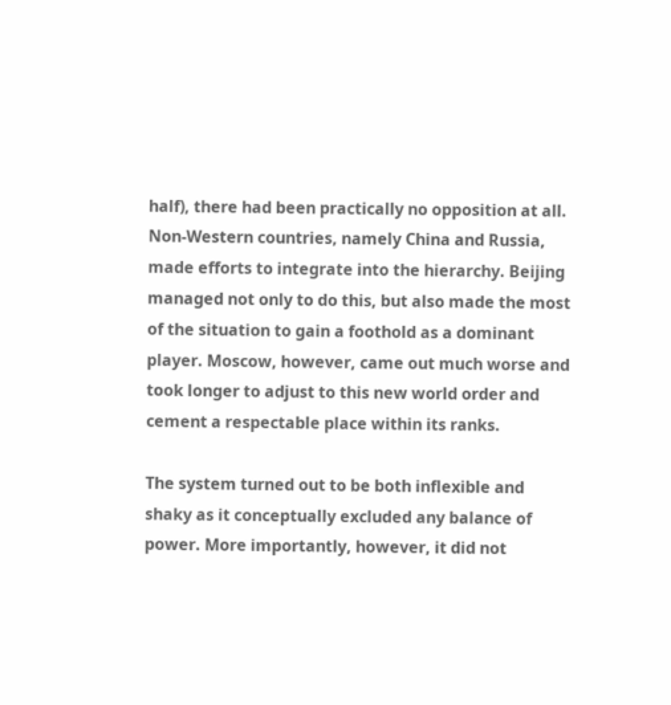half), there had been practically no opposition at all. Non-Western countries, namely China and Russia, made efforts to integrate into the hierarchy. Beijing managed not only to do this, but also made the most of the situation to gain a foothold as a dominant player. Moscow, however, came out much worse and took longer to adjust to this new world order and cement a respectable place within its ranks.

The system turned out to be both inflexible and shaky as it conceptually excluded any balance of power. More importantly, however, it did not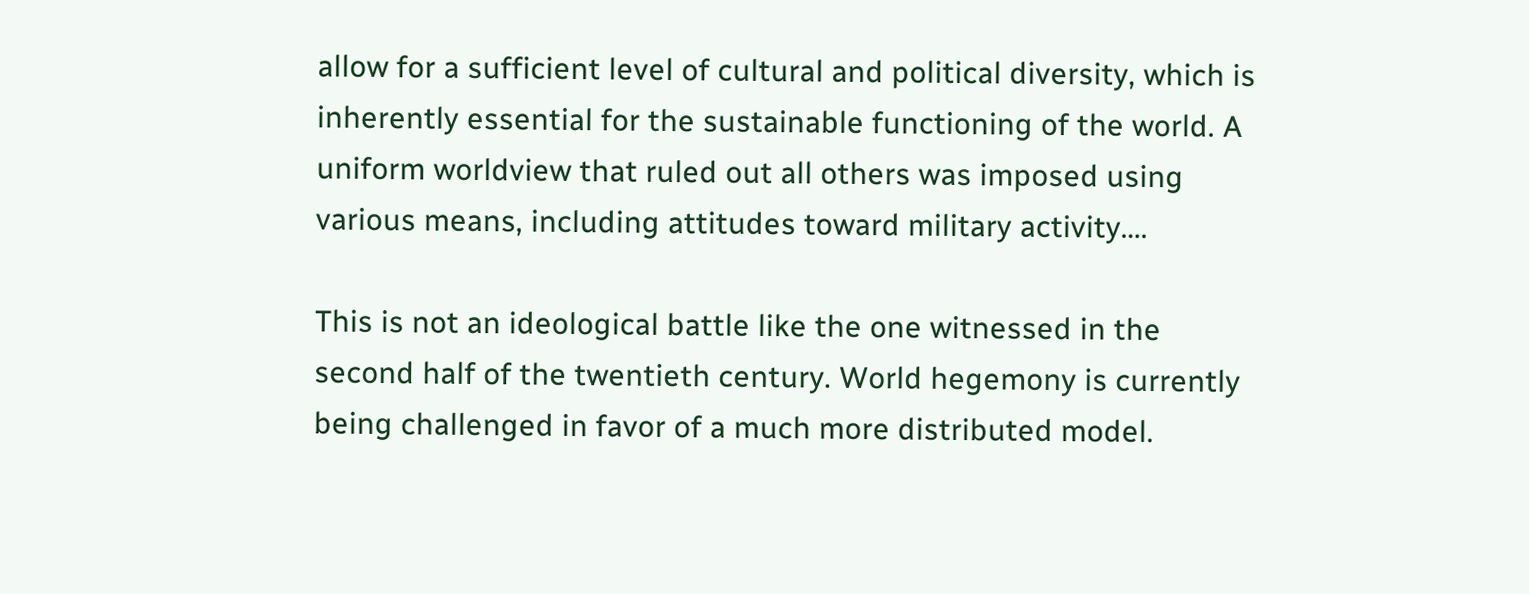allow for a sufficient level of cultural and political diversity, which is inherently essential for the sustainable functioning of the world. A uniform worldview that ruled out all others was imposed using various means, including attitudes toward military activity….

This is not an ideological battle like the one witnessed in the second half of the twentieth century. World hegemony is currently being challenged in favor of a much more distributed model.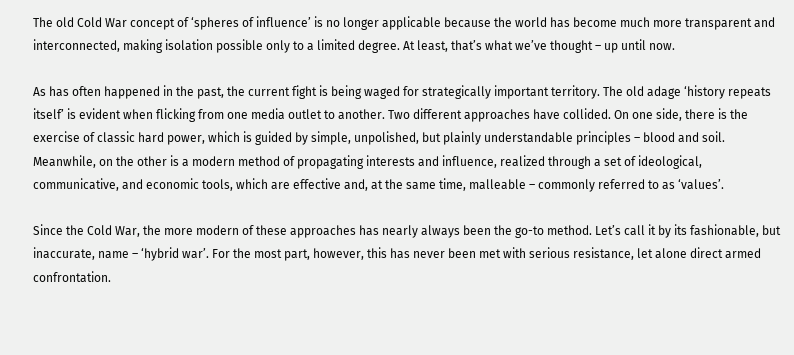The old Cold War concept of ‘spheres of influence’ is no longer applicable because the world has become much more transparent and interconnected, making isolation possible only to a limited degree. At least, that’s what we’ve thought – up until now.

As has often happened in the past, the current fight is being waged for strategically important territory. The old adage ‘history repeats itself’ is evident when flicking from one media outlet to another. Two different approaches have collided. On one side, there is the exercise of classic hard power, which is guided by simple, unpolished, but plainly understandable principles – blood and soil. Meanwhile, on the other is a modern method of propagating interests and influence, realized through a set of ideological, communicative, and economic tools, which are effective and, at the same time, malleable – commonly referred to as ‘values’.

Since the Cold War, the more modern of these approaches has nearly always been the go-to method. Let’s call it by its fashionable, but inaccurate, name – ‘hybrid war’. For the most part, however, this has never been met with serious resistance, let alone direct armed confrontation.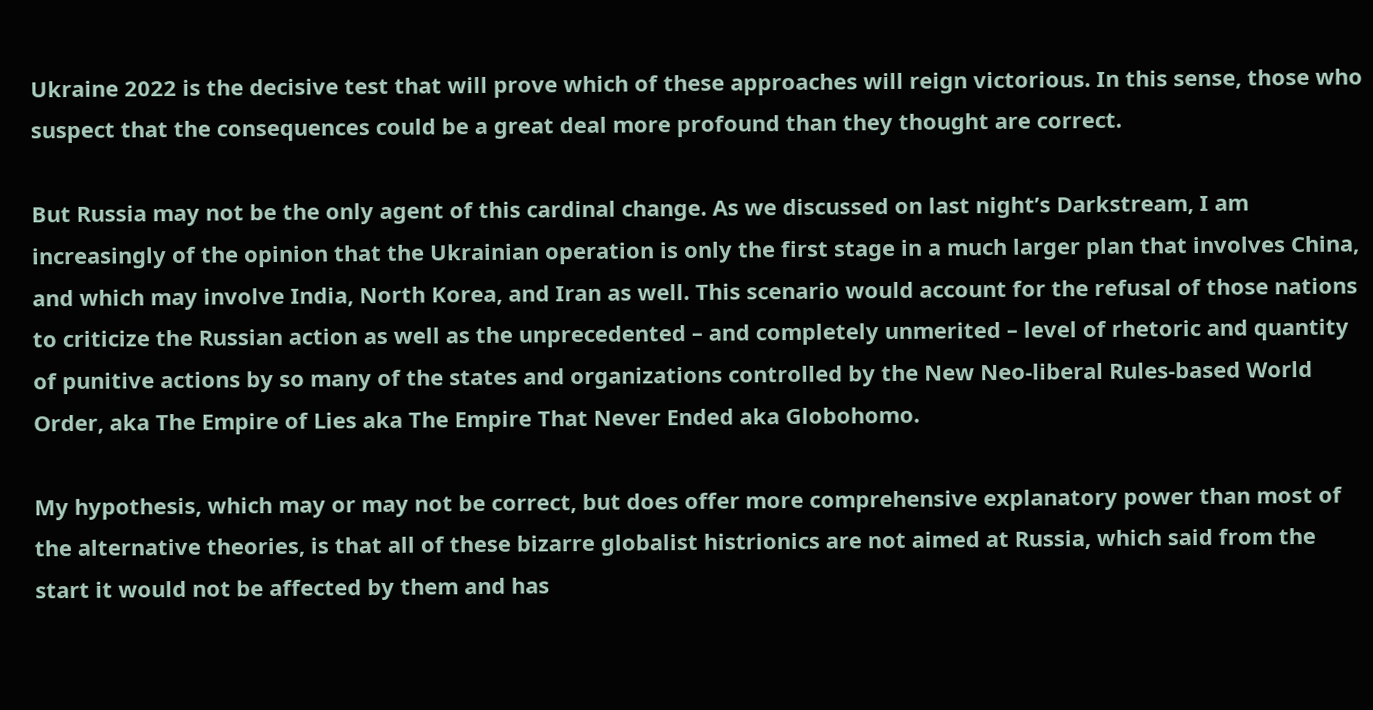Ukraine 2022 is the decisive test that will prove which of these approaches will reign victorious. In this sense, those who suspect that the consequences could be a great deal more profound than they thought are correct.

But Russia may not be the only agent of this cardinal change. As we discussed on last night’s Darkstream, I am increasingly of the opinion that the Ukrainian operation is only the first stage in a much larger plan that involves China, and which may involve India, North Korea, and Iran as well. This scenario would account for the refusal of those nations to criticize the Russian action as well as the unprecedented – and completely unmerited – level of rhetoric and quantity of punitive actions by so many of the states and organizations controlled by the New Neo-liberal Rules-based World Order, aka The Empire of Lies aka The Empire That Never Ended aka Globohomo.

My hypothesis, which may or may not be correct, but does offer more comprehensive explanatory power than most of the alternative theories, is that all of these bizarre globalist histrionics are not aimed at Russia, which said from the start it would not be affected by them and has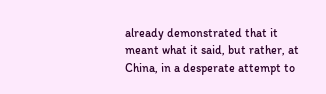already demonstrated that it meant what it said, but rather, at China, in a desperate attempt to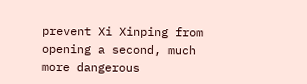prevent Xi Xinping from opening a second, much more dangerous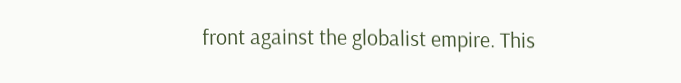front against the globalist empire. This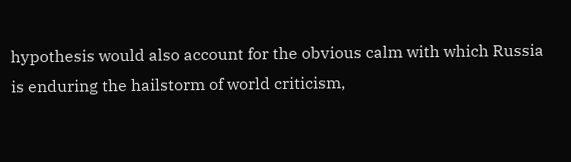hypothesis would also account for the obvious calm with which Russia is enduring the hailstorm of world criticism,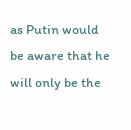as Putin would be aware that he will only be the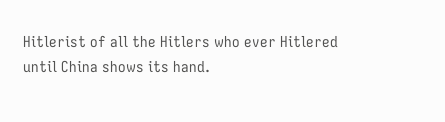Hitlerist of all the Hitlers who ever Hitlered until China shows its hand.